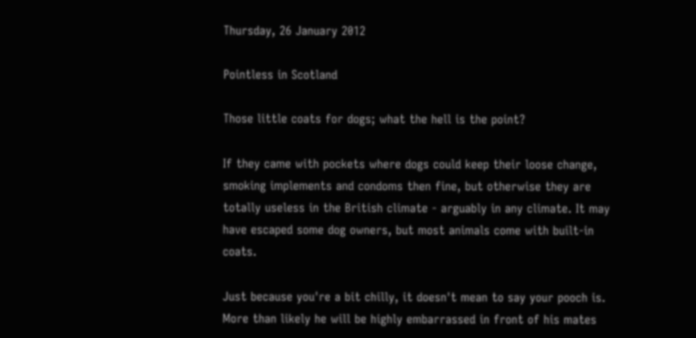Thursday, 26 January 2012

Pointless in Scotland

Those little coats for dogs; what the hell is the point?

If they came with pockets where dogs could keep their loose change, smoking implements and condoms then fine, but otherwise they are totally useless in the British climate - arguably in any climate. It may have escaped some dog owners, but most animals come with built-in coats.

Just because you're a bit chilly, it doesn't mean to say your pooch is. More than likely he will be highly embarrassed in front of his mates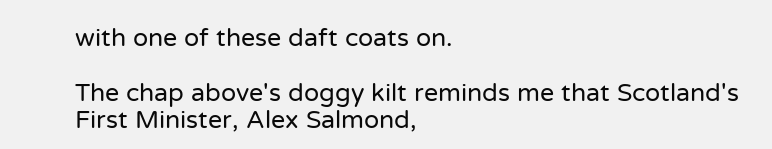with one of these daft coats on.

The chap above's doggy kilt reminds me that Scotland's First Minister, Alex Salmond,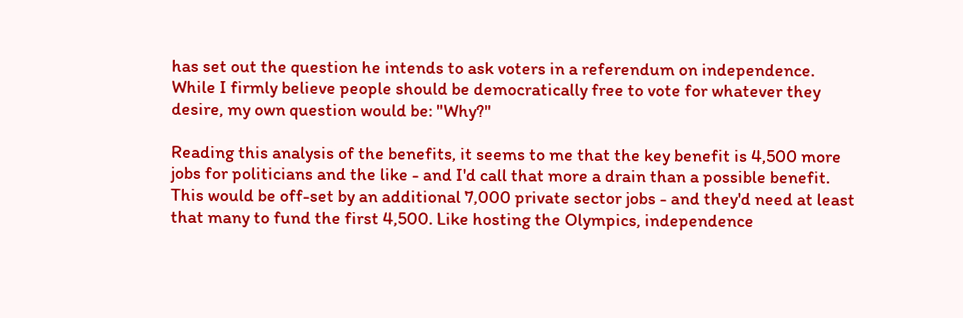has set out the question he intends to ask voters in a referendum on independence. While I firmly believe people should be democratically free to vote for whatever they desire, my own question would be: "Why?"

Reading this analysis of the benefits, it seems to me that the key benefit is 4,500 more jobs for politicians and the like - and I'd call that more a drain than a possible benefit.  This would be off-set by an additional 7,000 private sector jobs - and they'd need at least that many to fund the first 4,500. Like hosting the Olympics, independence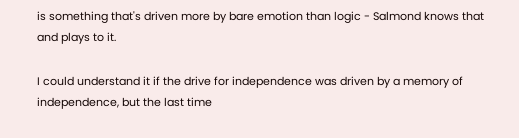is something that's driven more by bare emotion than logic - Salmond knows that and plays to it.

I could understand it if the drive for independence was driven by a memory of independence, but the last time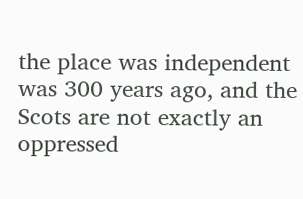the place was independent was 300 years ago, and the Scots are not exactly an oppressed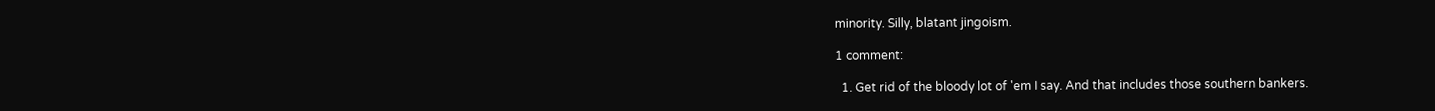minority. Silly, blatant jingoism.

1 comment:

  1. Get rid of the bloody lot of 'em I say. And that includes those southern bankers.